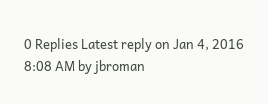0 Replies Latest reply on Jan 4, 2016 8:08 AM by jbroman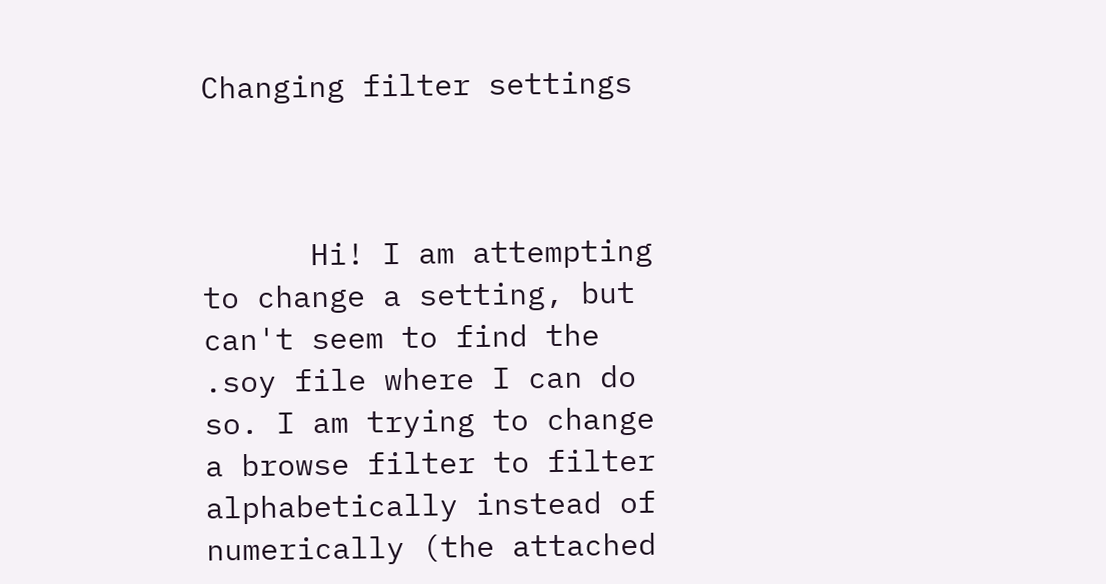Changing filter settings



      Hi! I am attempting to change a setting, but can't seem to find the .soy file where I can do so. I am trying to change a browse filter to filter alphabetically instead of numerically (the attached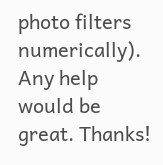photo filters numerically). Any help would be great. Thanks!